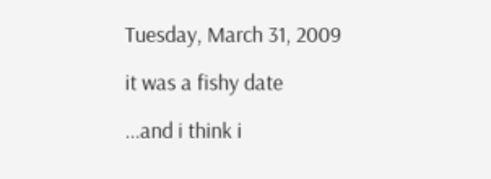Tuesday, March 31, 2009

it was a fishy date

...and i think i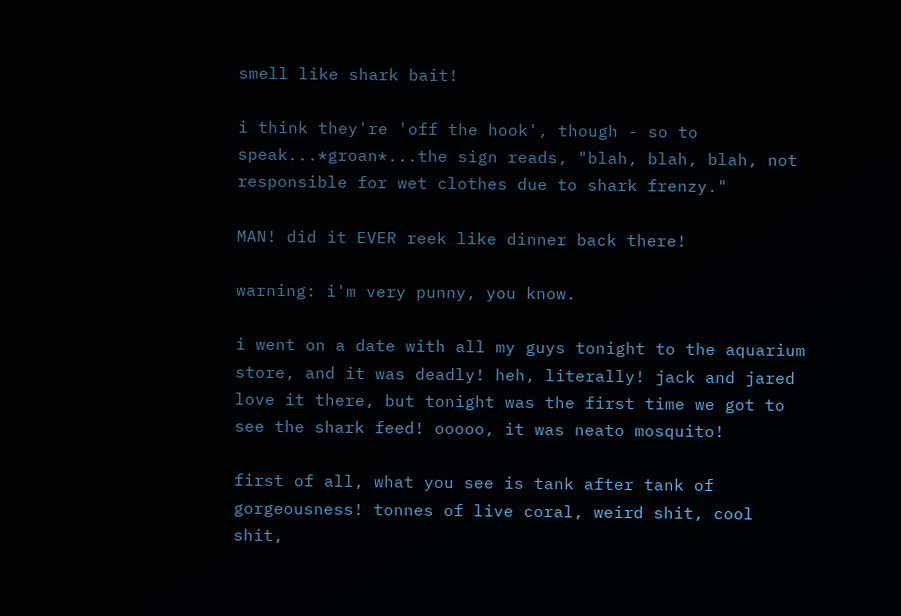smell like shark bait!

i think they're 'off the hook', though - so to speak...*groan*...the sign reads, "blah, blah, blah, not responsible for wet clothes due to shark frenzy."

MAN! did it EVER reek like dinner back there!

warning: i'm very punny, you know.

i went on a date with all my guys tonight to the aquarium store, and it was deadly! heh, literally! jack and jared love it there, but tonight was the first time we got to see the shark feed! ooooo, it was neato mosquito!

first of all, what you see is tank after tank of gorgeousness! tonnes of live coral, weird shit, cool shit,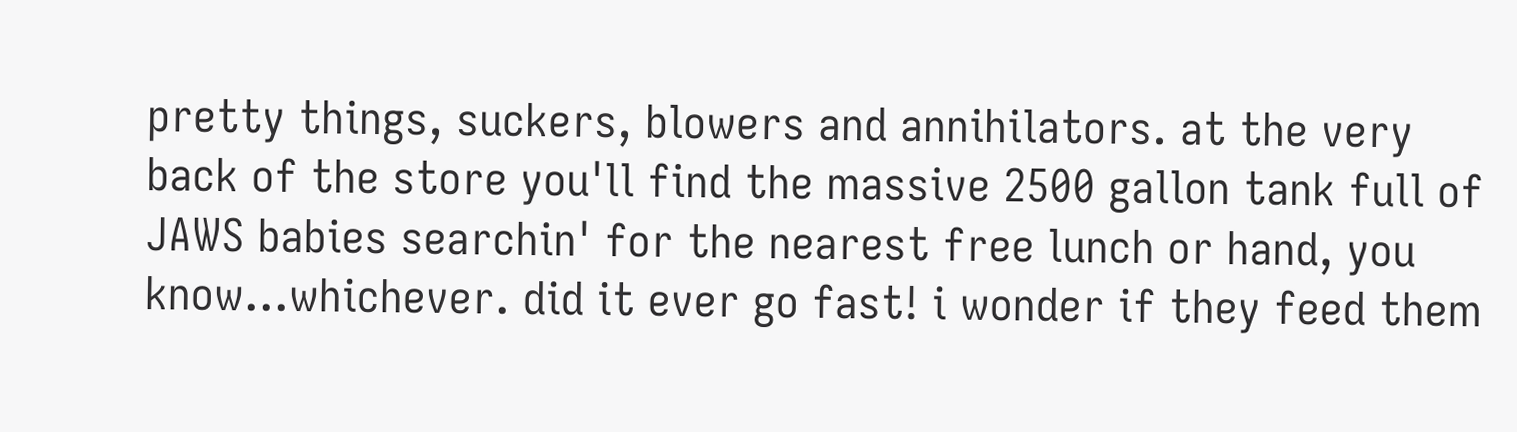pretty things, suckers, blowers and annihilators. at the very back of the store you'll find the massive 2500 gallon tank full of JAWS babies searchin' for the nearest free lunch or hand, you know...whichever. did it ever go fast! i wonder if they feed them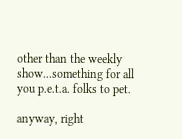other than the weekly show...something for all you p.e.t.a. folks to pet.

anyway, right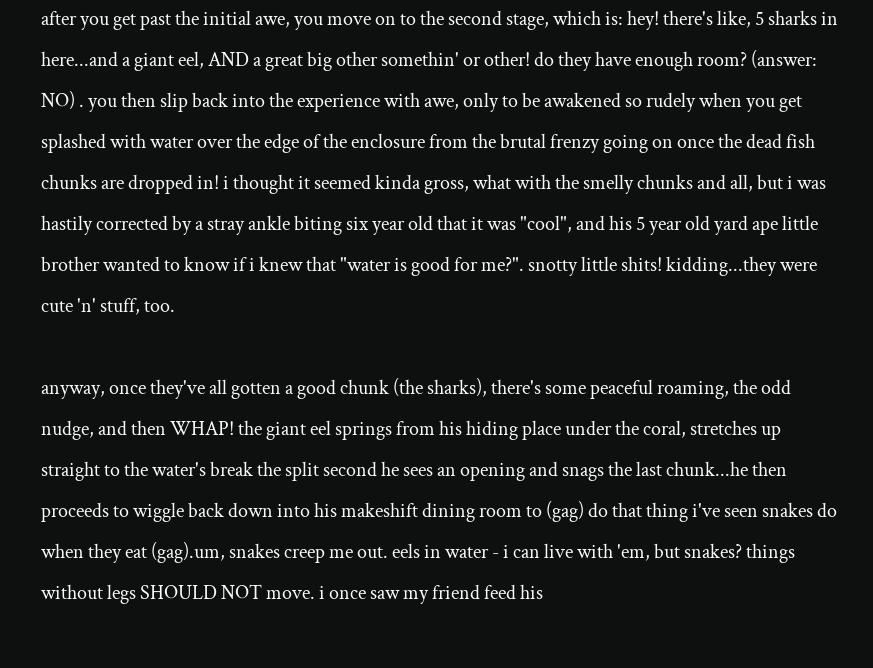after you get past the initial awe, you move on to the second stage, which is: hey! there's like, 5 sharks in here...and a giant eel, AND a great big other somethin' or other! do they have enough room? (answer: NO) . you then slip back into the experience with awe, only to be awakened so rudely when you get splashed with water over the edge of the enclosure from the brutal frenzy going on once the dead fish chunks are dropped in! i thought it seemed kinda gross, what with the smelly chunks and all, but i was hastily corrected by a stray ankle biting six year old that it was "cool", and his 5 year old yard ape little brother wanted to know if i knew that "water is good for me?". snotty little shits! kidding...they were cute 'n' stuff, too.

anyway, once they've all gotten a good chunk (the sharks), there's some peaceful roaming, the odd nudge, and then WHAP! the giant eel springs from his hiding place under the coral, stretches up straight to the water's break the split second he sees an opening and snags the last chunk...he then proceeds to wiggle back down into his makeshift dining room to (gag) do that thing i've seen snakes do when they eat (gag).um, snakes creep me out. eels in water - i can live with 'em, but snakes? things without legs SHOULD NOT move. i once saw my friend feed his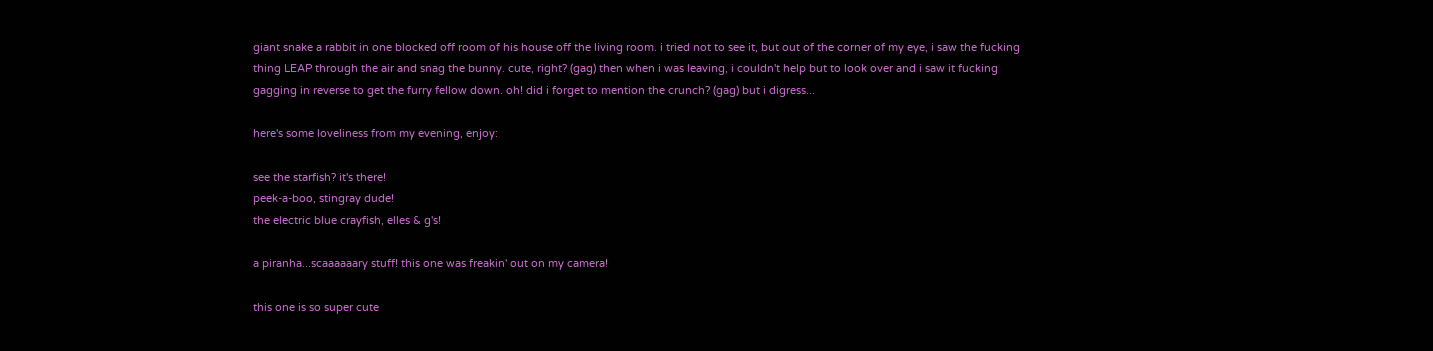giant snake a rabbit in one blocked off room of his house off the living room. i tried not to see it, but out of the corner of my eye, i saw the fucking thing LEAP through the air and snag the bunny. cute, right? (gag) then when i was leaving, i couldn't help but to look over and i saw it fucking gagging in reverse to get the furry fellow down. oh! did i forget to mention the crunch? (gag) but i digress...

here's some loveliness from my evening, enjoy:

see the starfish? it's there!
peek-a-boo, stingray dude!
the electric blue crayfish, elles & g's!

a piranha...scaaaaaary stuff! this one was freakin' out on my camera!

this one is so super cute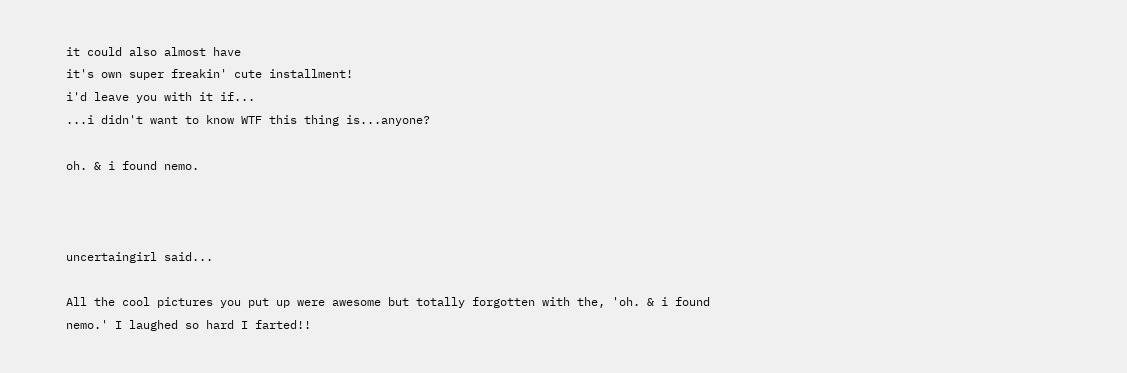it could also almost have
it's own super freakin' cute installment!
i'd leave you with it if...
...i didn't want to know WTF this thing is...anyone?

oh. & i found nemo.



uncertaingirl said...

All the cool pictures you put up were awesome but totally forgotten with the, 'oh. & i found nemo.' I laughed so hard I farted!!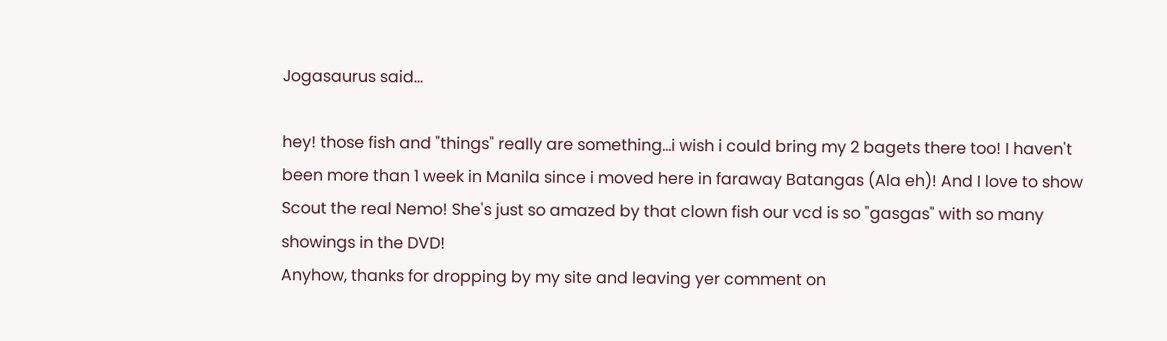Jogasaurus said...

hey! those fish and "things" really are something...i wish i could bring my 2 bagets there too! I haven't been more than 1 week in Manila since i moved here in faraway Batangas (Ala eh)! And I love to show Scout the real Nemo! She's just so amazed by that clown fish our vcd is so "gasgas" with so many showings in the DVD!
Anyhow, thanks for dropping by my site and leaving yer comment on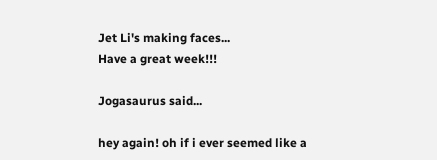Jet Li's making faces...
Have a great week!!!

Jogasaurus said...

hey again! oh if i ever seemed like a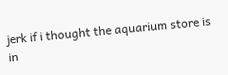jerk if i thought the aquarium store is in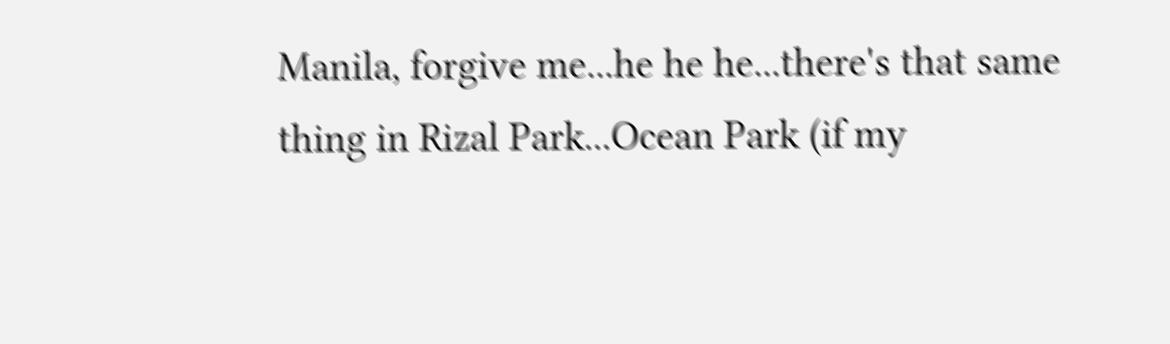Manila, forgive me...he he he...there's that same thing in Rizal Park...Ocean Park (if my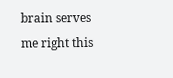brain serves me right this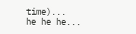time)...
he he he...